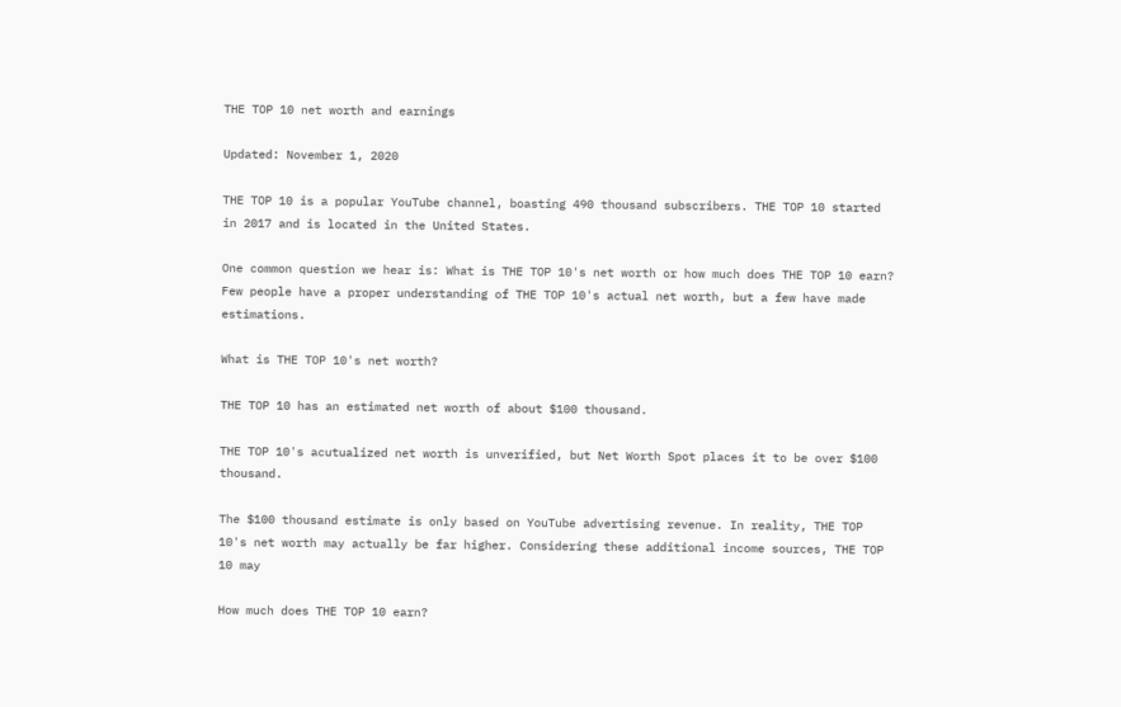THE TOP 10 net worth and earnings

Updated: November 1, 2020

THE TOP 10 is a popular YouTube channel, boasting 490 thousand subscribers. THE TOP 10 started in 2017 and is located in the United States.

One common question we hear is: What is THE TOP 10's net worth or how much does THE TOP 10 earn? Few people have a proper understanding of THE TOP 10's actual net worth, but a few have made estimations.

What is THE TOP 10's net worth?

THE TOP 10 has an estimated net worth of about $100 thousand.

THE TOP 10's acutualized net worth is unverified, but Net Worth Spot places it to be over $100 thousand.

The $100 thousand estimate is only based on YouTube advertising revenue. In reality, THE TOP 10's net worth may actually be far higher. Considering these additional income sources, THE TOP 10 may

How much does THE TOP 10 earn?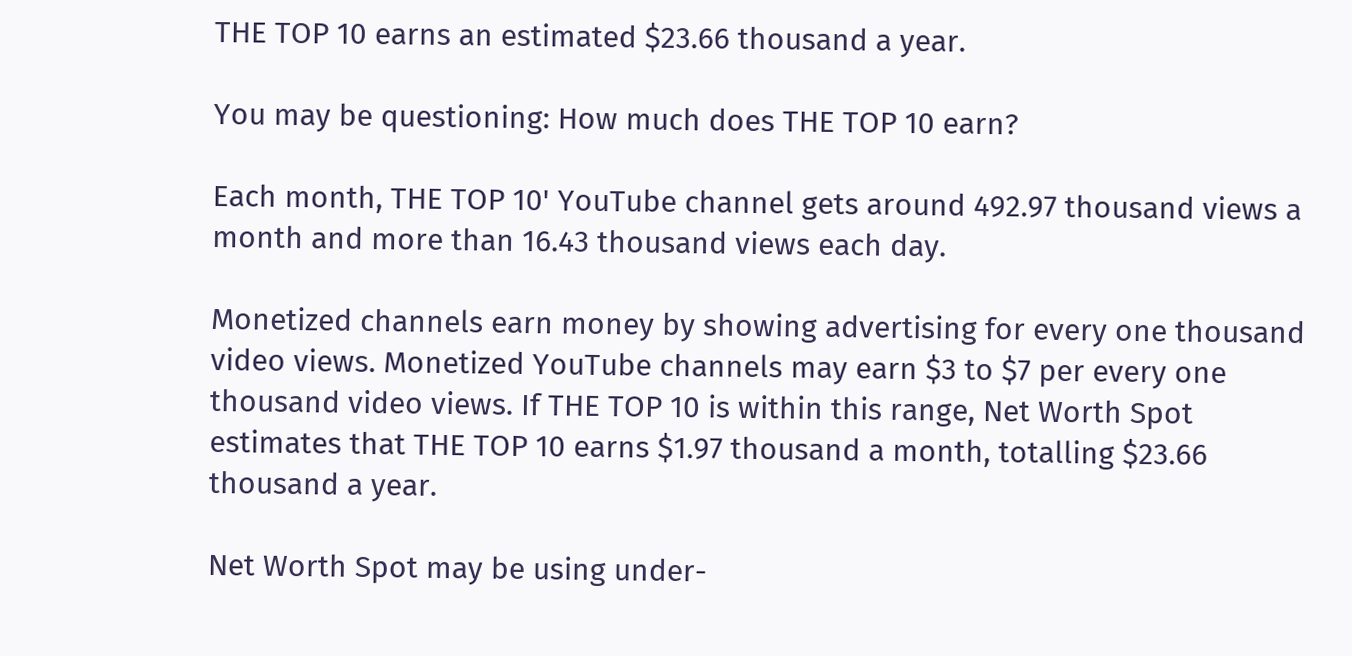THE TOP 10 earns an estimated $23.66 thousand a year.

You may be questioning: How much does THE TOP 10 earn?

Each month, THE TOP 10' YouTube channel gets around 492.97 thousand views a month and more than 16.43 thousand views each day.

Monetized channels earn money by showing advertising for every one thousand video views. Monetized YouTube channels may earn $3 to $7 per every one thousand video views. If THE TOP 10 is within this range, Net Worth Spot estimates that THE TOP 10 earns $1.97 thousand a month, totalling $23.66 thousand a year.

Net Worth Spot may be using under-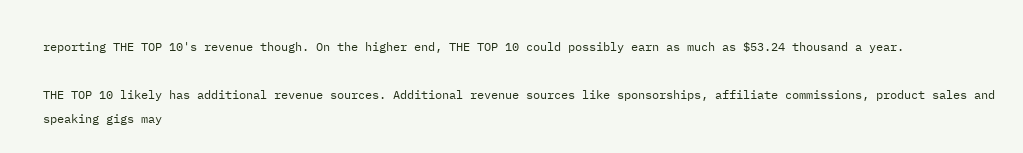reporting THE TOP 10's revenue though. On the higher end, THE TOP 10 could possibly earn as much as $53.24 thousand a year.

THE TOP 10 likely has additional revenue sources. Additional revenue sources like sponsorships, affiliate commissions, product sales and speaking gigs may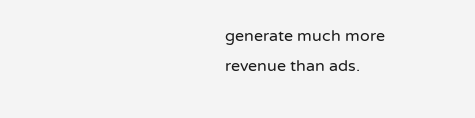generate much more revenue than ads.